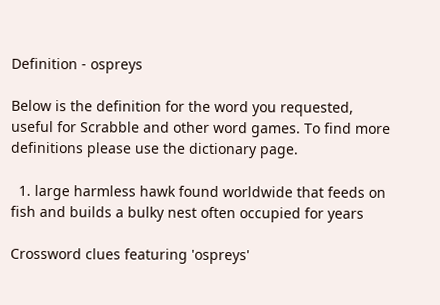Definition - ospreys

Below is the definition for the word you requested, useful for Scrabble and other word games. To find more definitions please use the dictionary page.

  1. large harmless hawk found worldwide that feeds on fish and builds a bulky nest often occupied for years

Crossword clues featuring 'ospreys'